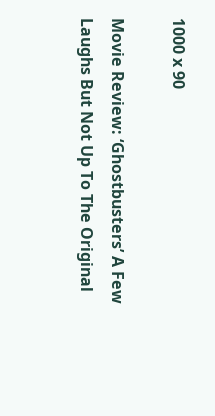1000 x 90

Movie Review: ‘Ghostbusters’ A Few Laughs But Not Up To The Original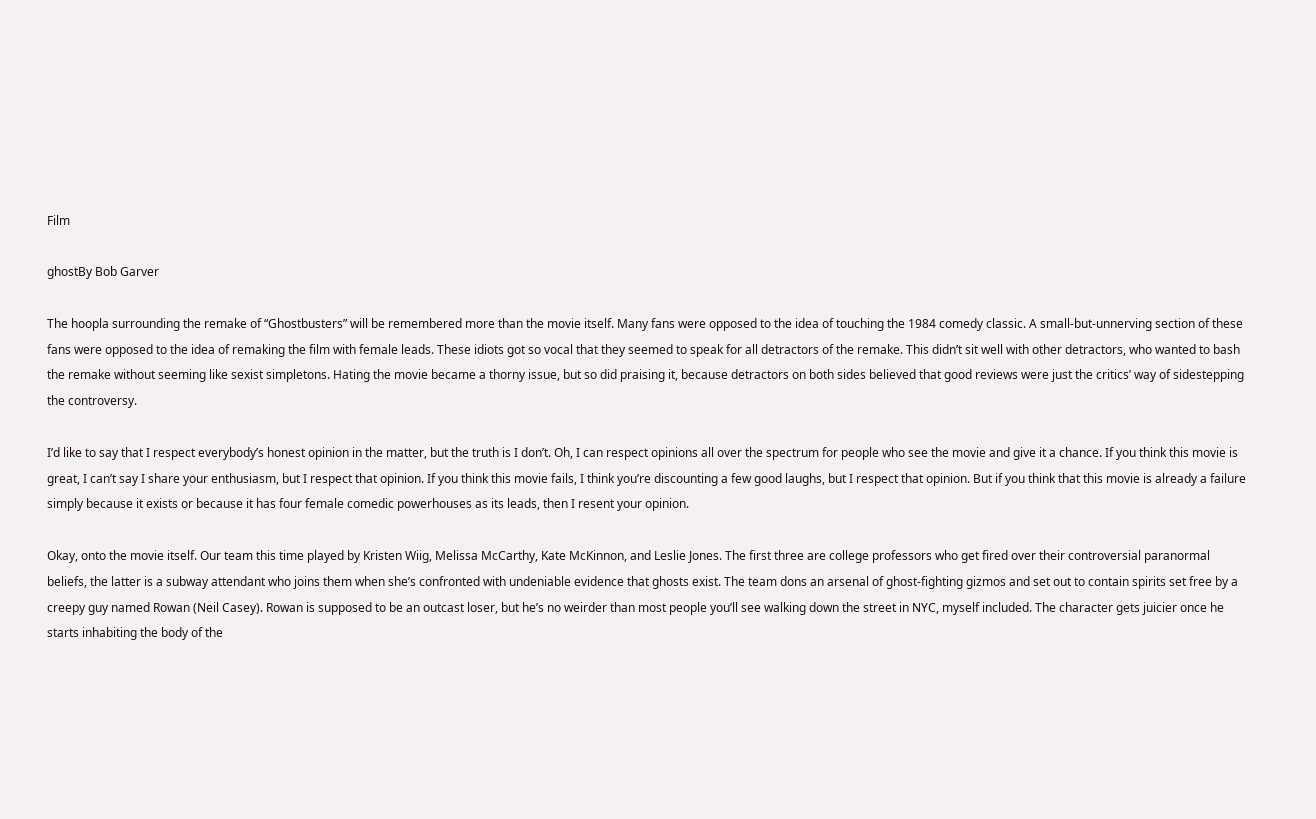Film

ghostBy Bob Garver

The hoopla surrounding the remake of “Ghostbusters” will be remembered more than the movie itself. Many fans were opposed to the idea of touching the 1984 comedy classic. A small-but-unnerving section of these fans were opposed to the idea of remaking the film with female leads. These idiots got so vocal that they seemed to speak for all detractors of the remake. This didn’t sit well with other detractors, who wanted to bash the remake without seeming like sexist simpletons. Hating the movie became a thorny issue, but so did praising it, because detractors on both sides believed that good reviews were just the critics’ way of sidestepping the controversy.

I’d like to say that I respect everybody’s honest opinion in the matter, but the truth is I don’t. Oh, I can respect opinions all over the spectrum for people who see the movie and give it a chance. If you think this movie is great, I can’t say I share your enthusiasm, but I respect that opinion. If you think this movie fails, I think you’re discounting a few good laughs, but I respect that opinion. But if you think that this movie is already a failure simply because it exists or because it has four female comedic powerhouses as its leads, then I resent your opinion.

Okay, onto the movie itself. Our team this time played by Kristen Wiig, Melissa McCarthy, Kate McKinnon, and Leslie Jones. The first three are college professors who get fired over their controversial paranormal beliefs, the latter is a subway attendant who joins them when she’s confronted with undeniable evidence that ghosts exist. The team dons an arsenal of ghost-fighting gizmos and set out to contain spirits set free by a creepy guy named Rowan (Neil Casey). Rowan is supposed to be an outcast loser, but he’s no weirder than most people you’ll see walking down the street in NYC, myself included. The character gets juicier once he starts inhabiting the body of the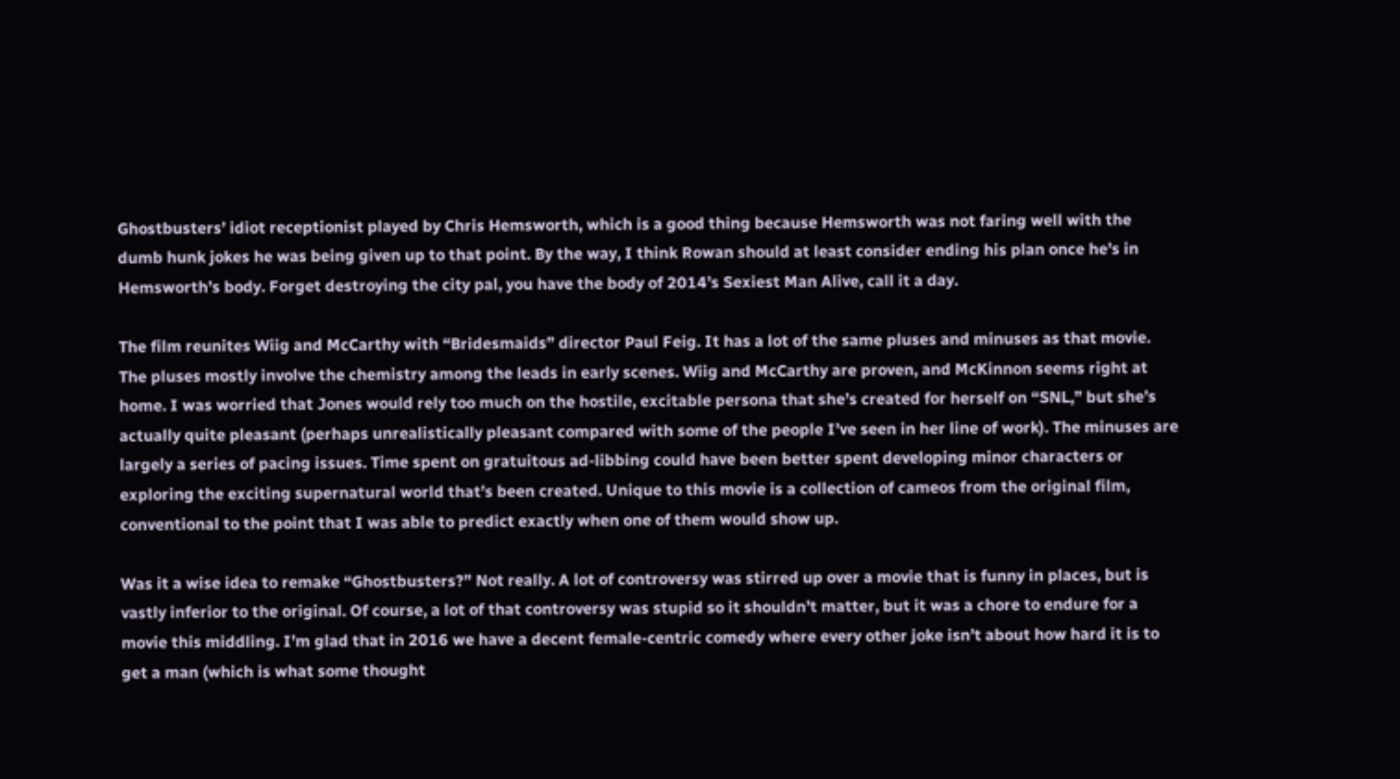Ghostbusters’ idiot receptionist played by Chris Hemsworth, which is a good thing because Hemsworth was not faring well with the dumb hunk jokes he was being given up to that point. By the way, I think Rowan should at least consider ending his plan once he’s in Hemsworth’s body. Forget destroying the city pal, you have the body of 2014’s Sexiest Man Alive, call it a day.

The film reunites Wiig and McCarthy with “Bridesmaids” director Paul Feig. It has a lot of the same pluses and minuses as that movie. The pluses mostly involve the chemistry among the leads in early scenes. Wiig and McCarthy are proven, and McKinnon seems right at home. I was worried that Jones would rely too much on the hostile, excitable persona that she’s created for herself on “SNL,” but she’s actually quite pleasant (perhaps unrealistically pleasant compared with some of the people I’ve seen in her line of work). The minuses are largely a series of pacing issues. Time spent on gratuitous ad-libbing could have been better spent developing minor characters or exploring the exciting supernatural world that’s been created. Unique to this movie is a collection of cameos from the original film, conventional to the point that I was able to predict exactly when one of them would show up.

Was it a wise idea to remake “Ghostbusters?” Not really. A lot of controversy was stirred up over a movie that is funny in places, but is vastly inferior to the original. Of course, a lot of that controversy was stupid so it shouldn’t matter, but it was a chore to endure for a movie this middling. I’m glad that in 2016 we have a decent female-centric comedy where every other joke isn’t about how hard it is to get a man (which is what some thought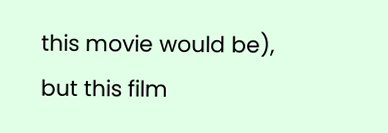this movie would be), but this film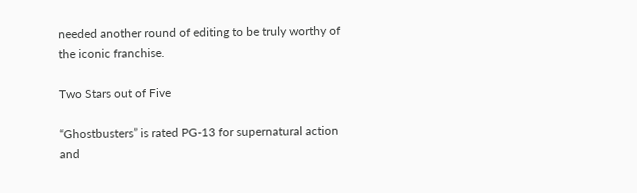needed another round of editing to be truly worthy of the iconic franchise.

Two Stars out of Five

“Ghostbusters” is rated PG-13 for supernatural action and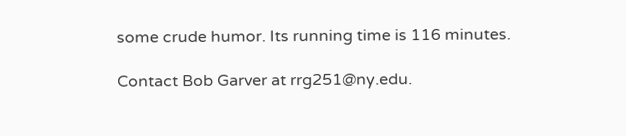some crude humor. Its running time is 116 minutes.

Contact Bob Garver at rrg251@ny.edu.